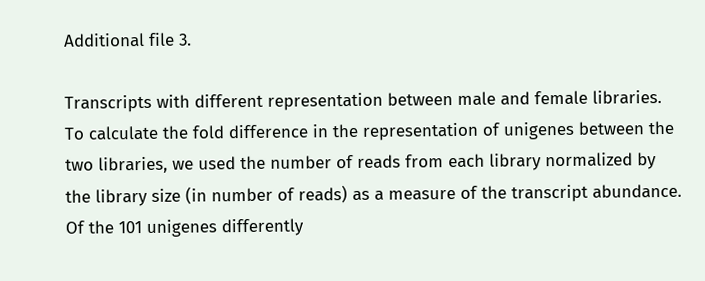Additional file 3.

Transcripts with different representation between male and female libraries. To calculate the fold difference in the representation of unigenes between the two libraries, we used the number of reads from each library normalized by the library size (in number of reads) as a measure of the transcript abundance. Of the 101 unigenes differently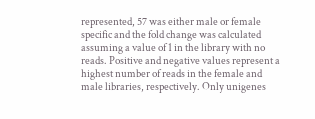represented, 57 was either male or female specific and the fold change was calculated assuming a value of 1 in the library with no reads. Positive and negative values represent a highest number of reads in the female and male libraries, respectively. Only unigenes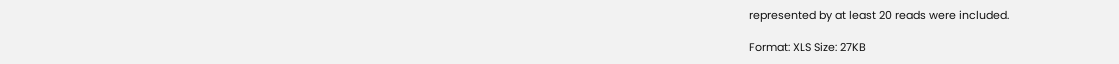represented by at least 20 reads were included.

Format: XLS Size: 27KB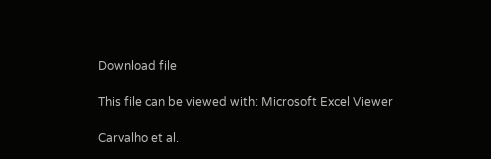Download file

This file can be viewed with: Microsoft Excel Viewer

Carvalho et al.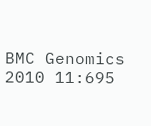BMC Genomics 2010 11:695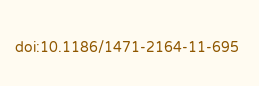doi:10.1186/1471-2164-11-695